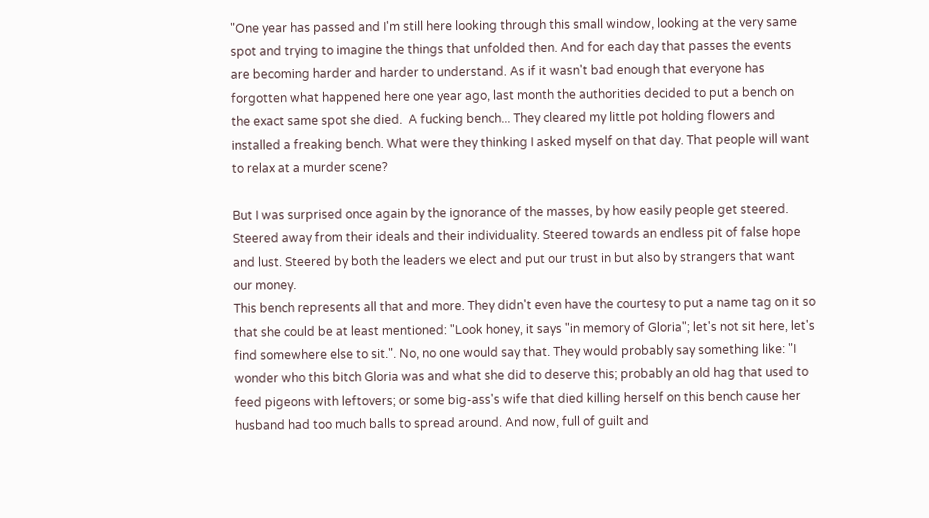"One year has passed and I'm still here looking through this small window, looking at the very same spot and trying to imagine the things that unfolded then. And for each day that passes the events are becoming harder and harder to understand. As if it wasn't bad enough that everyone has forgotten what happened here one year ago, last month the authorities decided to put a bench on the exact same spot she died.  A fucking bench... They cleared my little pot holding flowers and installed a freaking bench. What were they thinking I asked myself on that day. That people will want to relax at a murder scene?

But I was surprised once again by the ignorance of the masses, by how easily people get steered. Steered away from their ideals and their individuality. Steered towards an endless pit of false hope and lust. Steered by both the leaders we elect and put our trust in but also by strangers that want our money.
This bench represents all that and more. They didn't even have the courtesy to put a name tag on it so that she could be at least mentioned: "Look honey, it says "in memory of Gloria"; let's not sit here, let's find somewhere else to sit.". No, no one would say that. They would probably say something like: "I wonder who this bitch Gloria was and what she did to deserve this; probably an old hag that used to feed pigeons with leftovers; or some big-ass's wife that died killing herself on this bench cause her husband had too much balls to spread around. And now, full of guilt and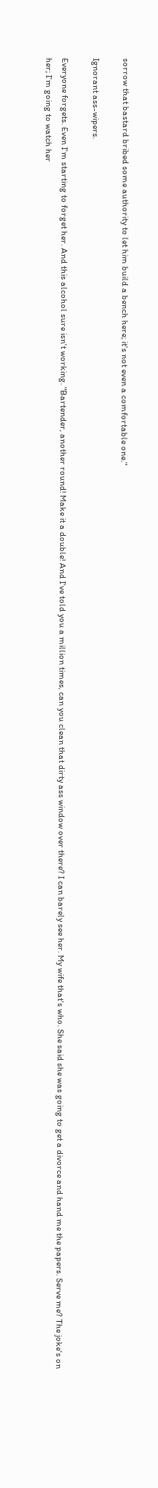sorrow that bastard bribed some authority to let him build a bench here; it's not even a comfortable one."

Ignorant ass-wipers.

Everyone forgets. Even I'm starting to forget her. And this alcohol sure isn't working. "Bartender, another round! Make it a double! And I've told you a million times, can you clean that dirty ass window over there? I can barely see her. My wife that's who. She said she was going to get a divorce and hand me the papers. Serve me? The joke's on her; I'm going to watch her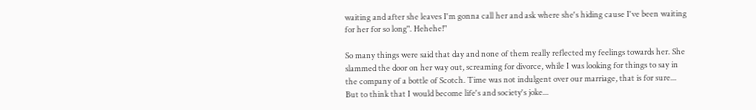waiting and after she leaves I'm gonna call her and ask where she's hiding cause I've been waiting for her for so long". Hehehe!"

So many things were said that day and none of them really reflected my feelings towards her. She slammed the door on her way out, screaming for divorce, while I was looking for things to say in the company of a bottle of Scotch. Time was not indulgent over our marriage, that is for sure... But to think that I would become life's and society's joke...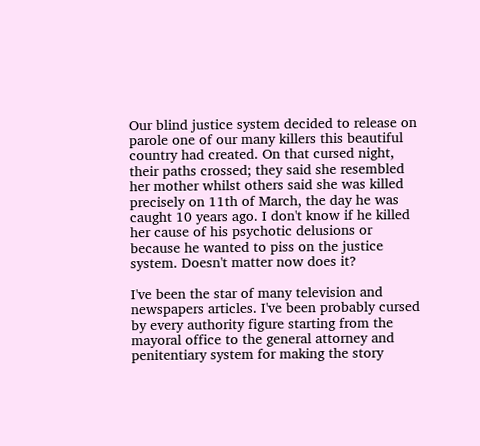Our blind justice system decided to release on parole one of our many killers this beautiful country had created. On that cursed night, their paths crossed; they said she resembled her mother whilst others said she was killed precisely on 11th of March, the day he was caught 10 years ago. I don't know if he killed her cause of his psychotic delusions or because he wanted to piss on the justice system. Doesn't matter now does it?

I've been the star of many television and newspapers articles. I've been probably cursed by every authority figure starting from the mayoral office to the general attorney and penitentiary system for making the story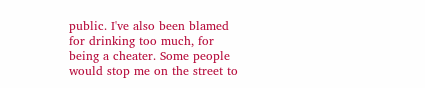public. I've also been blamed for drinking too much, for being a cheater. Some people would stop me on the street to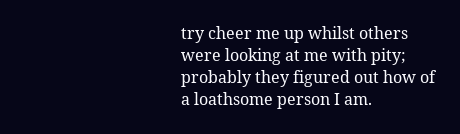try cheer me up whilst others were looking at me with pity; probably they figured out how of a loathsome person I am.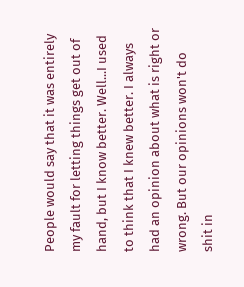People would say that it was entirely my fault for letting things get out of hand, but I know better. Well...I used to think that I knew better. I always had an opinion about what is right or wrong. But our opinions won't do shit in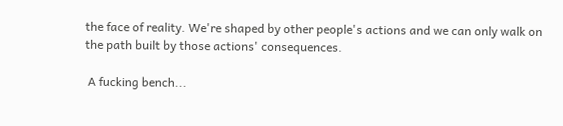the face of reality. We're shaped by other people's actions and we can only walk on the path built by those actions' consequences.

 A fucking bench...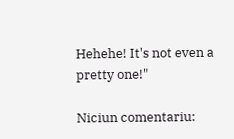Hehehe! It's not even a pretty one!"

Niciun comentariu: